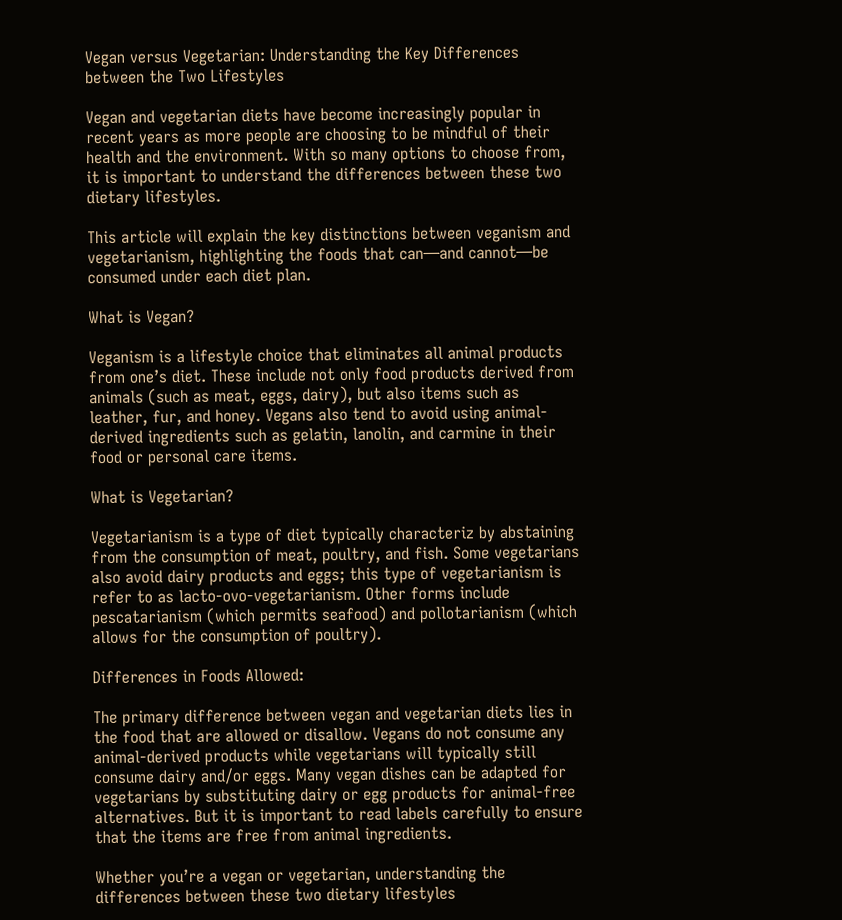Vegan versus Vegetarian: Understanding the Key Differences between the Two Lifestyles

Vegan and vegetarian diets have become increasingly popular in recent years as more people are choosing to be mindful of their health and the environment. With so many options to choose from, it is important to understand the differences between these two dietary lifestyles.

This article will explain the key distinctions between veganism and vegetarianism, highlighting the foods that can—and cannot—be consumed under each diet plan.

What is Vegan?

Veganism is a lifestyle choice that eliminates all animal products from one’s diet. These include not only food products derived from animals (such as meat, eggs, dairy), but also items such as leather, fur, and honey. Vegans also tend to avoid using animal-derived ingredients such as gelatin, lanolin, and carmine in their food or personal care items.

What is Vegetarian?

Vegetarianism is a type of diet typically characteriz by abstaining from the consumption of meat, poultry, and fish. Some vegetarians also avoid dairy products and eggs; this type of vegetarianism is refer to as lacto-ovo-vegetarianism. Other forms include pescatarianism (which permits seafood) and pollotarianism (which allows for the consumption of poultry).

Differences in Foods Allowed:

The primary difference between vegan and vegetarian diets lies in the food that are allowed or disallow. Vegans do not consume any animal-derived products while vegetarians will typically still consume dairy and/or eggs. Many vegan dishes can be adapted for vegetarians by substituting dairy or egg products for animal-free alternatives. But it is important to read labels carefully to ensure that the items are free from animal ingredients.

Whether you’re a vegan or vegetarian, understanding the differences between these two dietary lifestyles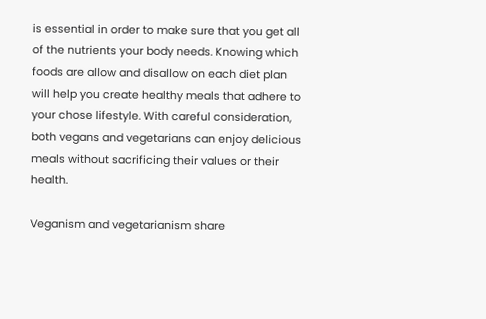is essential in order to make sure that you get all of the nutrients your body needs. Knowing which foods are allow and disallow on each diet plan will help you create healthy meals that adhere to your chose lifestyle. With careful consideration, both vegans and vegetarians can enjoy delicious meals without sacrificing their values or their health.

Veganism and vegetarianism share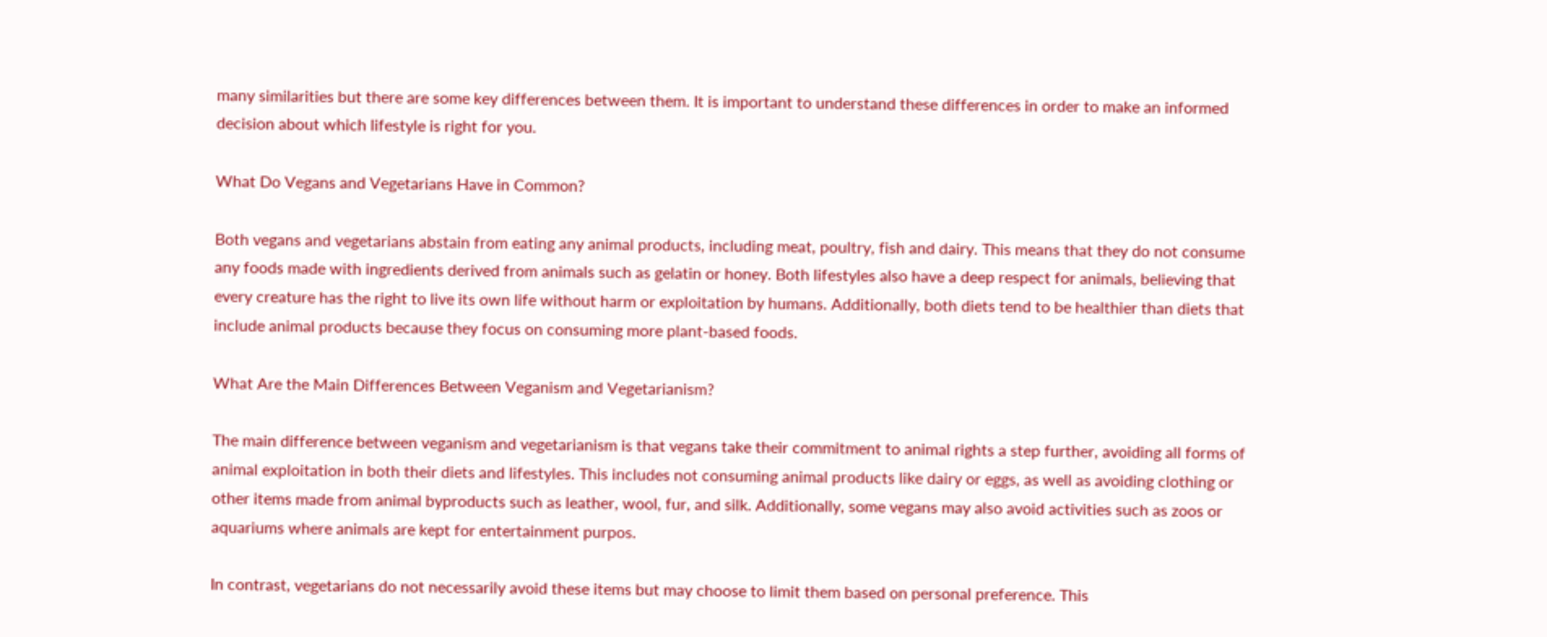many similarities but there are some key differences between them. It is important to understand these differences in order to make an informed decision about which lifestyle is right for you.

What Do Vegans and Vegetarians Have in Common?

Both vegans and vegetarians abstain from eating any animal products, including meat, poultry, fish and dairy. This means that they do not consume any foods made with ingredients derived from animals such as gelatin or honey. Both lifestyles also have a deep respect for animals, believing that every creature has the right to live its own life without harm or exploitation by humans. Additionally, both diets tend to be healthier than diets that include animal products because they focus on consuming more plant-based foods.

What Are the Main Differences Between Veganism and Vegetarianism?

The main difference between veganism and vegetarianism is that vegans take their commitment to animal rights a step further, avoiding all forms of animal exploitation in both their diets and lifestyles. This includes not consuming animal products like dairy or eggs, as well as avoiding clothing or other items made from animal byproducts such as leather, wool, fur, and silk. Additionally, some vegans may also avoid activities such as zoos or aquariums where animals are kept for entertainment purpos.

In contrast, vegetarians do not necessarily avoid these items but may choose to limit them based on personal preference. This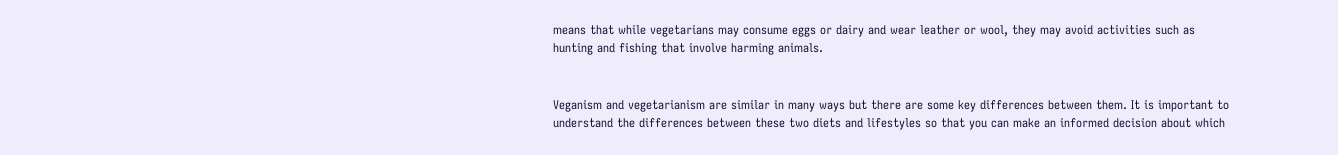means that while vegetarians may consume eggs or dairy and wear leather or wool, they may avoid activities such as hunting and fishing that involve harming animals.


Veganism and vegetarianism are similar in many ways but there are some key differences between them. It is important to understand the differences between these two diets and lifestyles so that you can make an informed decision about which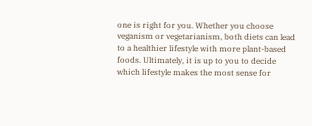one is right for you. Whether you choose veganism or vegetarianism, both diets can lead to a healthier lifestyle with more plant-based foods. Ultimately, it is up to you to decide which lifestyle makes the most sense for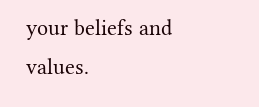your beliefs and values.